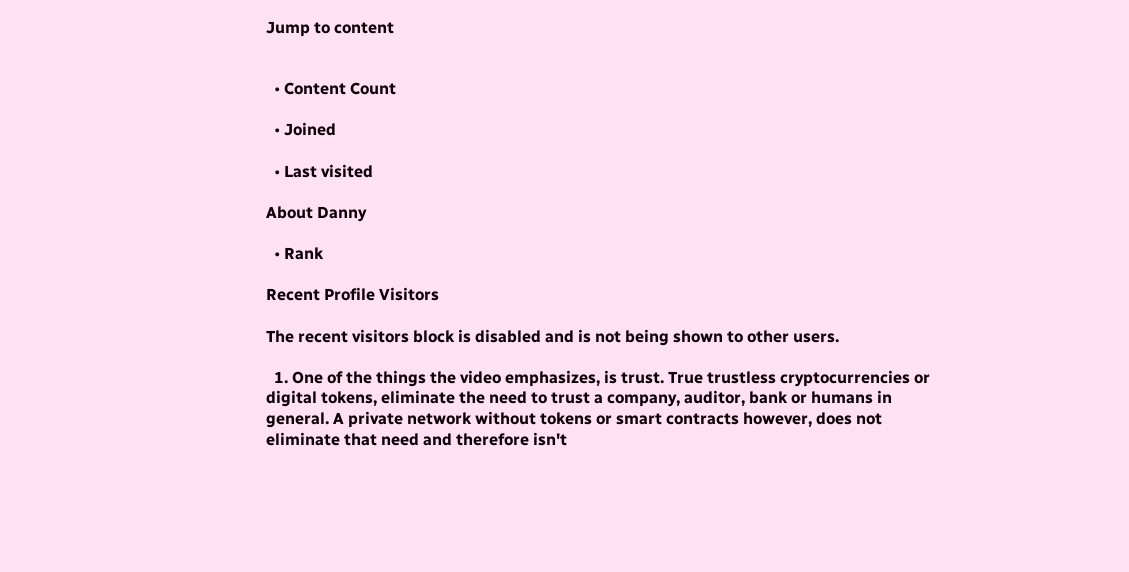Jump to content


  • Content Count

  • Joined

  • Last visited

About Danny

  • Rank

Recent Profile Visitors

The recent visitors block is disabled and is not being shown to other users.

  1. One of the things the video emphasizes, is trust. True trustless cryptocurrencies or digital tokens, eliminate the need to trust a company, auditor, bank or humans in general. A private network without tokens or smart contracts however, does not eliminate that need and therefore isn't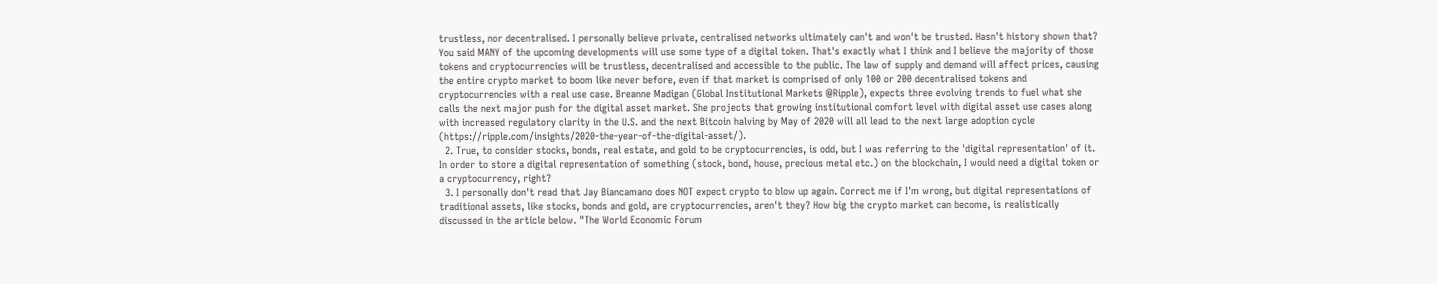trustless, nor decentralised. I personally believe private, centralised networks ultimately can't and won't be trusted. Hasn't history shown that? You said MANY of the upcoming developments will use some type of a digital token. That's exactly what I think and I believe the majority of those tokens and cryptocurrencies will be trustless, decentralised and accessible to the public. The law of supply and demand will affect prices, causing the entire crypto market to boom like never before, even if that market is comprised of only 100 or 200 decentralised tokens and cryptocurrencies with a real use case. Breanne Madigan (Global Institutional Markets @Ripple), expects three evolving trends to fuel what she calls the next major push for the digital asset market. She projects that growing institutional comfort level with digital asset use cases along with increased regulatory clarity in the U.S. and the next Bitcoin halving by May of 2020 will all lead to the next large adoption cycle (https://ripple.com/insights/2020-the-year-of-the-digital-asset/).
  2. True, to consider stocks, bonds, real estate, and gold to be cryptocurrencies, is odd, but I was referring to the 'digital representation' of it. In order to store a digital representation of something (stock, bond, house, precious metal etc.) on the blockchain, I would need a digital token or a cryptocurrency, right?
  3. I personally don't read that Jay Biancamano does NOT expect crypto to blow up again. Correct me if I'm wrong, but digital representations of traditional assets, like stocks, bonds and gold, are cryptocurrencies, aren't they? How big the crypto market can become, is realistically discussed in the article below. "The World Economic Forum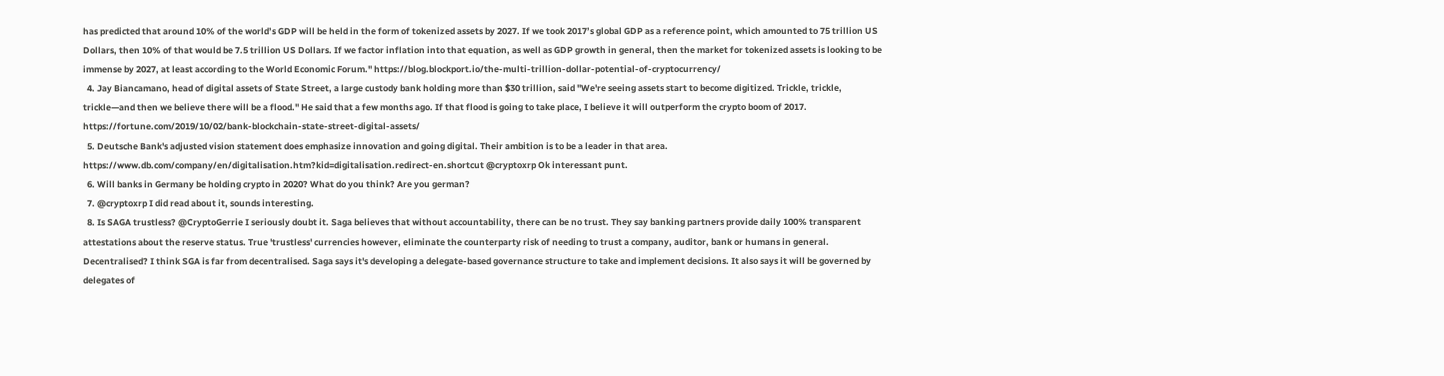has predicted that around 10% of the world’s GDP will be held in the form of tokenized assets by 2027. If we took 2017’s global GDP as a reference point, which amounted to 75 trillion US Dollars, then 10% of that would be 7.5 trillion US Dollars. If we factor inflation into that equation, as well as GDP growth in general, then the market for tokenized assets is looking to be immense by 2027, at least according to the World Economic Forum." https://blog.blockport.io/the-multi-trillion-dollar-potential-of-cryptocurrency/
  4. Jay Biancamano, head of digital assets of State Street, a large custody bank holding more than $30 trillion, said "We're seeing assets start to become digitized. Trickle, trickle, trickle—and then we believe there will be a flood." He said that a few months ago. If that flood is going to take place, I believe it will outperform the crypto boom of 2017. https://fortune.com/2019/10/02/bank-blockchain-state-street-digital-assets/
  5. Deutsche Bank's adjusted vision statement does emphasize innovation and going digital. Their ambition is to be a leader in that area. https://www.db.com/company/en/digitalisation.htm?kid=digitalisation.redirect-en.shortcut @cryptoxrp Ok interessant punt.
  6. Will banks in Germany be holding crypto in 2020? What do you think? Are you german?
  7. @cryptoxrp I did read about it, sounds interesting.
  8. Is SAGA trustless? @CryptoGerrie I seriously doubt it. Saga believes that without accountability, there can be no trust. They say banking partners provide daily 100% transparent attestations about the reserve status. True 'trustless' currencies however, eliminate the counterparty risk of needing to trust a company, auditor, bank or humans in general. Decentralised? I think SGA is far from decentralised. Saga says it's developing a delegate-based governance structure to take and implement decisions. It also says it will be governed by delegates of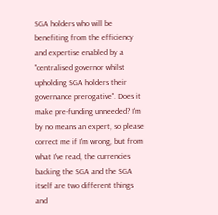SGA holders who will be benefiting from the efficiency and expertise enabled by a "centralised governor whilst upholding SGA holders their governance prerogative". Does it make pre-funding unneeded? I'm by no means an expert, so please correct me if I'm wrong, but from what I've read, the currencies backing the SGA and the SGA itself are two different things and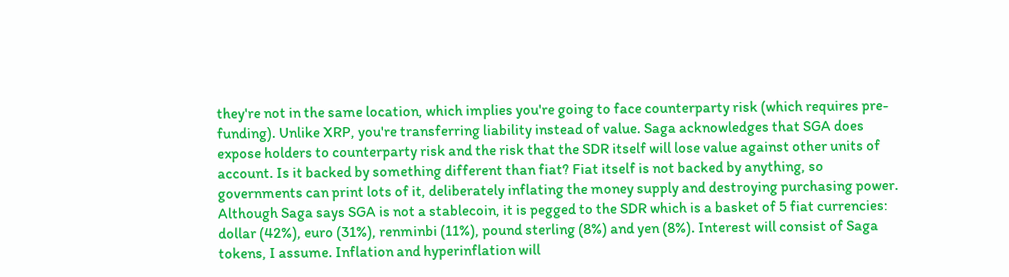they're not in the same location, which implies you're going to face counterparty risk (which requires pre-funding). Unlike XRP, you're transferring liability instead of value. Saga acknowledges that SGA does expose holders to counterparty risk and the risk that the SDR itself will lose value against other units of account. Is it backed by something different than fiat? Fiat itself is not backed by anything, so governments can print lots of it, deliberately inflating the money supply and destroying purchasing power. Although Saga says SGA is not a stablecoin, it is pegged to the SDR which is a basket of 5 fiat currencies: dollar (42%), euro (31%), renminbi (11%), pound sterling (8%) and yen (8%). Interest will consist of Saga tokens, I assume. Inflation and hyperinflation will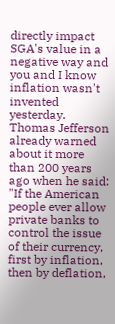directly impact SGA's value in a negative way and you and I know inflation wasn't invented yesterday. Thomas Jefferson already warned about it more than 200 years ago when he said: "If the American people ever allow private banks to control the issue of their currency, first by inflation, then by deflation,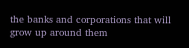the banks and corporations that will grow up around them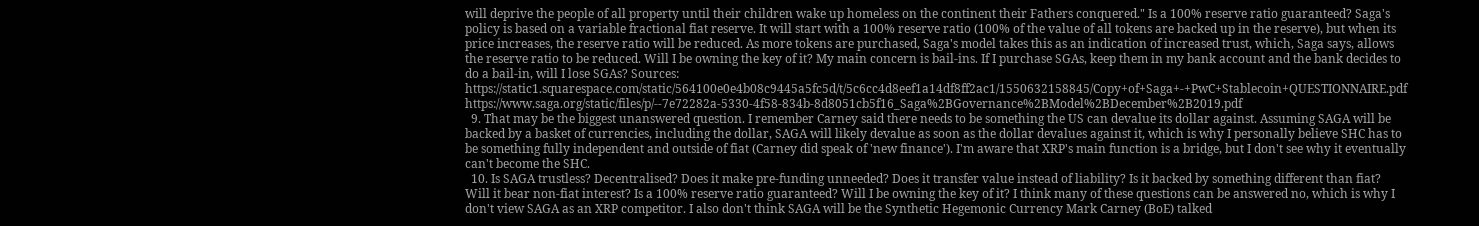will deprive the people of all property until their children wake up homeless on the continent their Fathers conquered." Is a 100% reserve ratio guaranteed? Saga's policy is based on a variable fractional fiat reserve. It will start with a 100% reserve ratio (100% of the value of all tokens are backed up in the reserve), but when its price increases, the reserve ratio will be reduced. As more tokens are purchased, Saga's model takes this as an indication of increased trust, which, Saga says, allows the reserve ratio to be reduced. Will I be owning the key of it? My main concern is bail-ins. If I purchase SGAs, keep them in my bank account and the bank decides to do a bail-in, will I lose SGAs? Sources: https://static1.squarespace.com/static/564100e0e4b08c9445a5fc5d/t/5c6cc4d8eef1a14df8ff2ac1/1550632158845/Copy+of+Saga+-+PwC+Stablecoin+QUESTIONNAIRE.pdf https://www.saga.org/static/files/p/--7e72282a-5330-4f58-834b-8d8051cb5f16_Saga%2BGovernance%2BModel%2BDecember%2B2019.pdf
  9. That may be the biggest unanswered question. I remember Carney said there needs to be something the US can devalue its dollar against. Assuming SAGA will be backed by a basket of currencies, including the dollar, SAGA will likely devalue as soon as the dollar devalues against it, which is why I personally believe SHC has to be something fully independent and outside of fiat (Carney did speak of 'new finance'). I'm aware that XRP's main function is a bridge, but I don't see why it eventually can't become the SHC.
  10. Is SAGA trustless? Decentralised? Does it make pre-funding unneeded? Does it transfer value instead of liability? Is it backed by something different than fiat? Will it bear non-fiat interest? Is a 100% reserve ratio guaranteed? Will I be owning the key of it? I think many of these questions can be answered no, which is why I don't view SAGA as an XRP competitor. I also don't think SAGA will be the Synthetic Hegemonic Currency Mark Carney (BoE) talked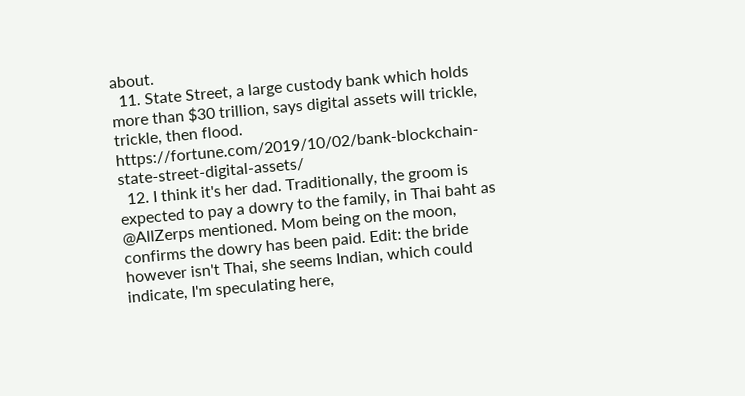about.
  11. State Street, a large custody bank which holds more than $30 trillion, says digital assets will trickle, trickle, then flood. https://fortune.com/2019/10/02/bank-blockchain-state-street-digital-assets/
  12. I think it's her dad. Traditionally, the groom is expected to pay a dowry to the family, in Thai baht as @AllZerps mentioned. Mom being on the moon, confirms the dowry has been paid. Edit: the bride however isn't Thai, she seems Indian, which could indicate, I'm speculating here,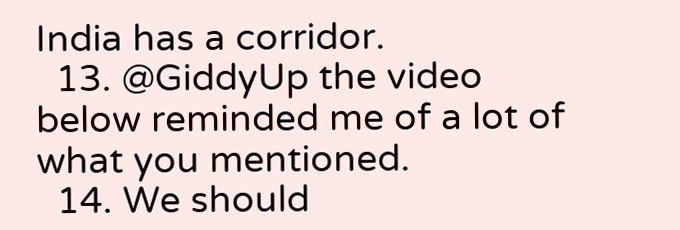India has a corridor.
  13. @GiddyUp the video below reminded me of a lot of what you mentioned.
  14. We should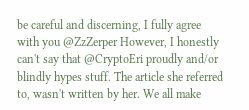be careful and discerning, I fully agree with you @ZzZerper However, I honestly can't say that @CryptoEri proudly and/or blindly hypes stuff. The article she referred to, wasn't written by her. We all make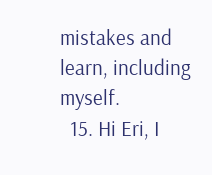mistakes and learn, including myself.
  15. Hi Eri, I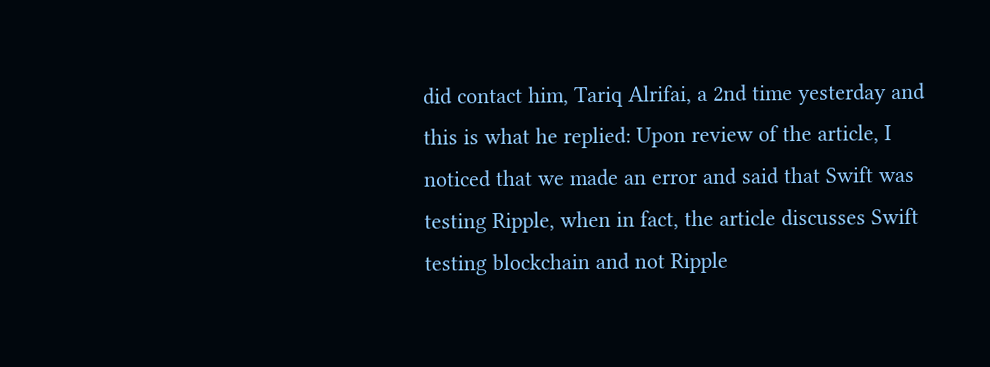did contact him, Tariq Alrifai, a 2nd time yesterday and this is what he replied: Upon review of the article, I noticed that we made an error and said that Swift was testing Ripple, when in fact, the article discusses Swift testing blockchain and not Ripple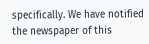specifically. We have notified the newspaper of this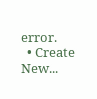error.
  • Create New...